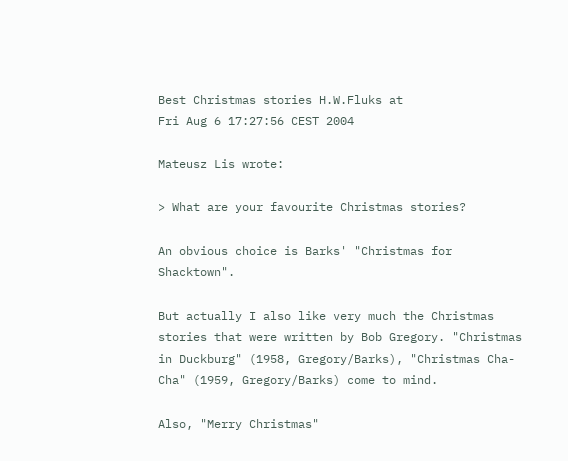Best Christmas stories H.W.Fluks at
Fri Aug 6 17:27:56 CEST 2004

Mateusz Lis wrote:

> What are your favourite Christmas stories?

An obvious choice is Barks' "Christmas for Shacktown".

But actually I also like very much the Christmas stories that were written by Bob Gregory. "Christmas in Duckburg" (1958, Gregory/Barks), "Christmas Cha-Cha" (1959, Gregory/Barks) come to mind.

Also, "Merry Christmas"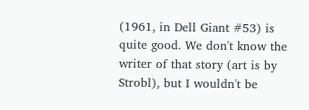(1961, in Dell Giant #53) is quite good. We don't know the writer of that story (art is by Strobl), but I wouldn't be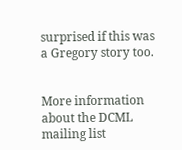surprised if this was a Gregory story too.


More information about the DCML mailing list